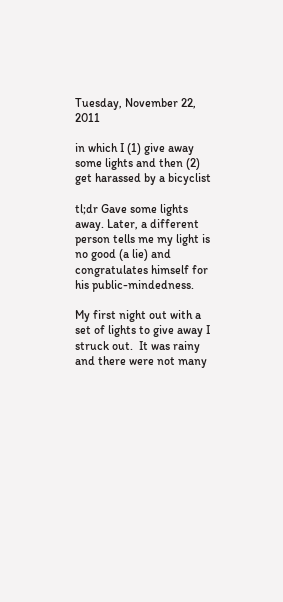Tuesday, November 22, 2011

in which I (1) give away some lights and then (2) get harassed by a bicyclist

tl;dr Gave some lights away. Later, a different person tells me my light is no good (a lie) and congratulates himself for his public-mindedness.

My first night out with a set of lights to give away I struck out.  It was rainy and there were not many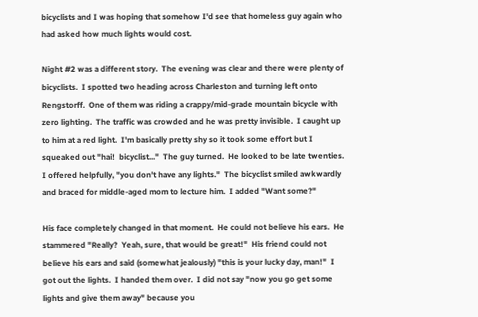bicyclists and I was hoping that somehow I'd see that homeless guy again who had asked how much lights would cost.

Night #2 was a different story.  The evening was clear and there were plenty of bicyclists.  I spotted two heading across Charleston and turning left onto Rengstorff.  One of them was riding a crappy/mid-grade mountain bicycle with zero lighting.  The traffic was crowded and he was pretty invisible.  I caught up to him at a red light.  I'm basically pretty shy so it took some effort but I squeaked out "hai!  bicyclist..."  The guy turned.  He looked to be late twenties.  I offered helpfully, "you don't have any lights."  The bicyclist smiled awkwardly and braced for middle-aged mom to lecture him.  I added "Want some?"

His face completely changed in that moment.  He could not believe his ears.  He stammered "Really?  Yeah, sure, that would be great!"  His friend could not believe his ears and said (somewhat jealously) "this is your lucky day, man!"  I got out the lights.  I handed them over.  I did not say "now you go get some lights and give them away" because you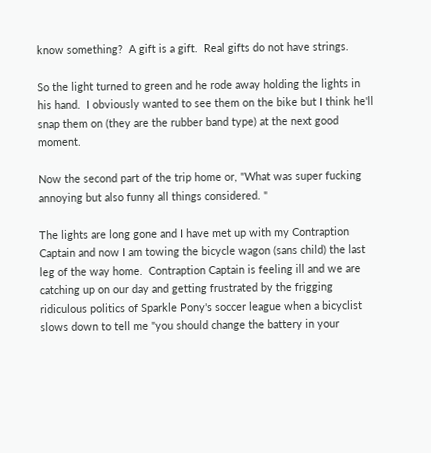know something?  A gift is a gift.  Real gifts do not have strings.

So the light turned to green and he rode away holding the lights in his hand.  I obviously wanted to see them on the bike but I think he'll snap them on (they are the rubber band type) at the next good moment.

Now the second part of the trip home or, "What was super fucking annoying but also funny all things considered. "

The lights are long gone and I have met up with my Contraption Captain and now I am towing the bicycle wagon (sans child) the last leg of the way home.  Contraption Captain is feeling ill and we are catching up on our day and getting frustrated by the frigging ridiculous politics of Sparkle Pony's soccer league when a bicyclist slows down to tell me "you should change the battery in your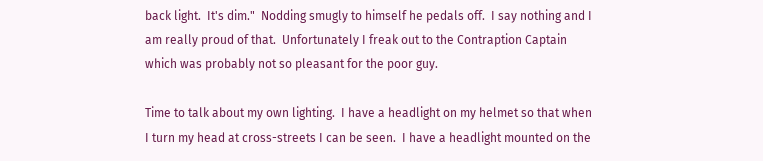back light.  It's dim."  Nodding smugly to himself he pedals off.  I say nothing and I am really proud of that.  Unfortunately I freak out to the Contraption Captain which was probably not so pleasant for the poor guy.

Time to talk about my own lighting.  I have a headlight on my helmet so that when I turn my head at cross-streets I can be seen.  I have a headlight mounted on the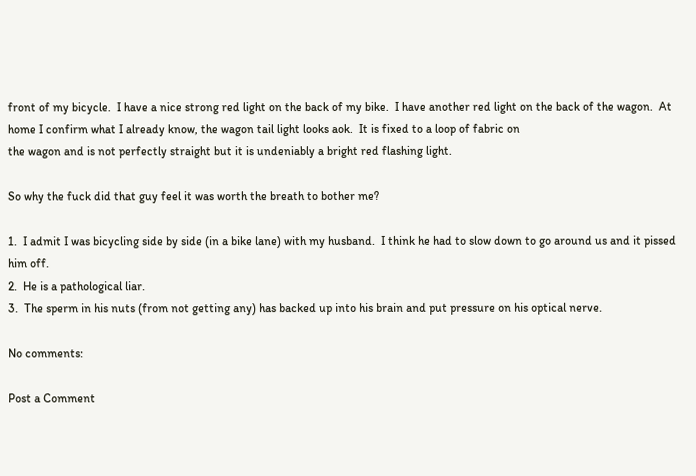front of my bicycle.  I have a nice strong red light on the back of my bike.  I have another red light on the back of the wagon.  At home I confirm what I already know, the wagon tail light looks aok.  It is fixed to a loop of fabric on
the wagon and is not perfectly straight but it is undeniably a bright red flashing light.

So why the fuck did that guy feel it was worth the breath to bother me?

1.  I admit I was bicycling side by side (in a bike lane) with my husband.  I think he had to slow down to go around us and it pissed him off.
2.  He is a pathological liar.
3.  The sperm in his nuts (from not getting any) has backed up into his brain and put pressure on his optical nerve.

No comments:

Post a Comment